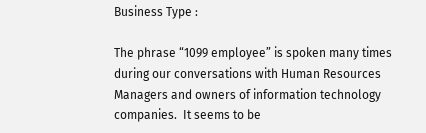Business Type :

The phrase “1099 employee” is spoken many times during our conversations with Human Resources Managers and owners of information technology companies.  It seems to be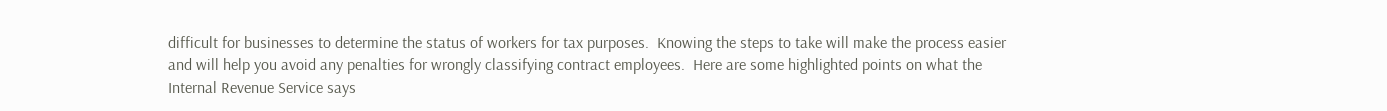difficult for businesses to determine the status of workers for tax purposes.  Knowing the steps to take will make the process easier and will help you avoid any penalties for wrongly classifying contract employees.  Here are some highlighted points on what the Internal Revenue Service says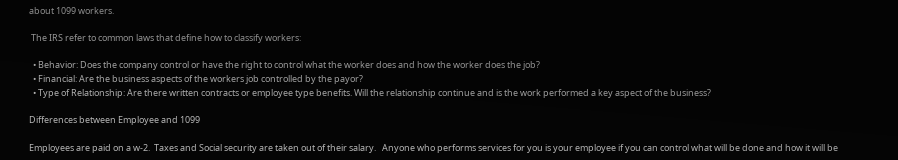about 1099 workers.

 The IRS refer to common laws that define how to classify workers:

  • Behavior: Does the company control or have the right to control what the worker does and how the worker does the job?
  • Financial: Are the business aspects of the workers job controlled by the payor?
  • Type of Relationship: Are there written contracts or employee type benefits. Will the relationship continue and is the work performed a key aspect of the business?

Differences between Employee and 1099

Employees are paid on a w-2.  Taxes and Social security are taken out of their salary.   Anyone who performs services for you is your employee if you can control what will be done and how it will be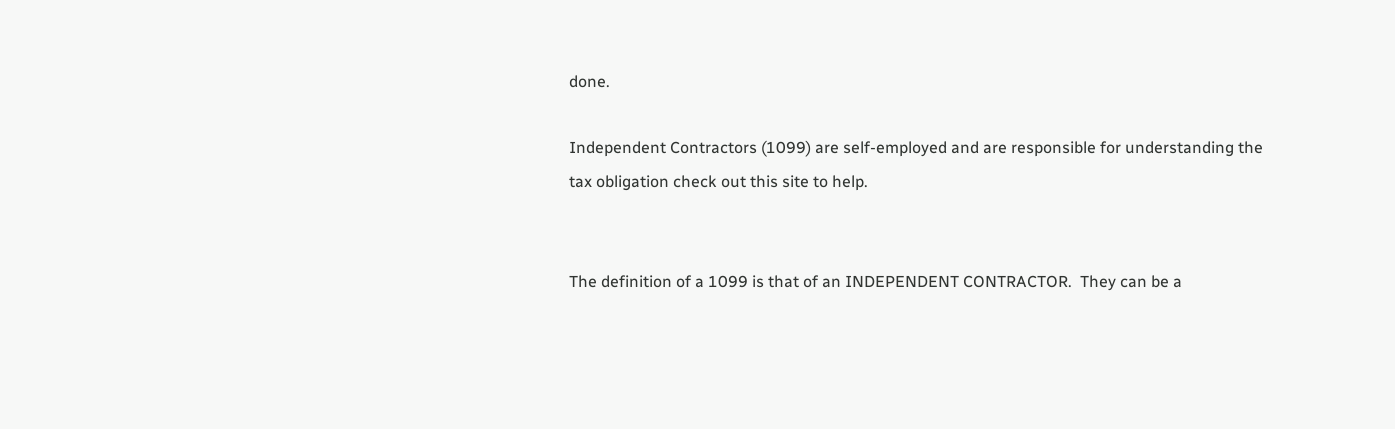done.

Independent Contractors (1099) are self-employed and are responsible for understanding the tax obligation check out this site to help.


The definition of a 1099 is that of an INDEPENDENT CONTRACTOR.  They can be a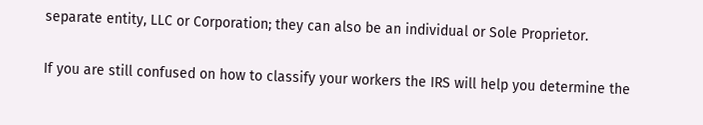separate entity, LLC or Corporation; they can also be an individual or Sole Proprietor.

If you are still confused on how to classify your workers the IRS will help you determine the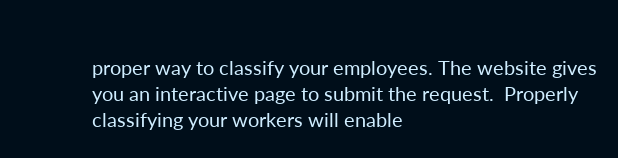proper way to classify your employees. The website gives you an interactive page to submit the request.  Properly classifying your workers will enable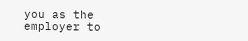you as the employer to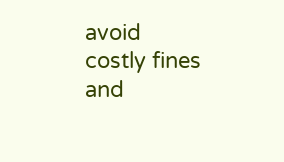avoid costly fines and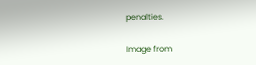penalties.

Image from